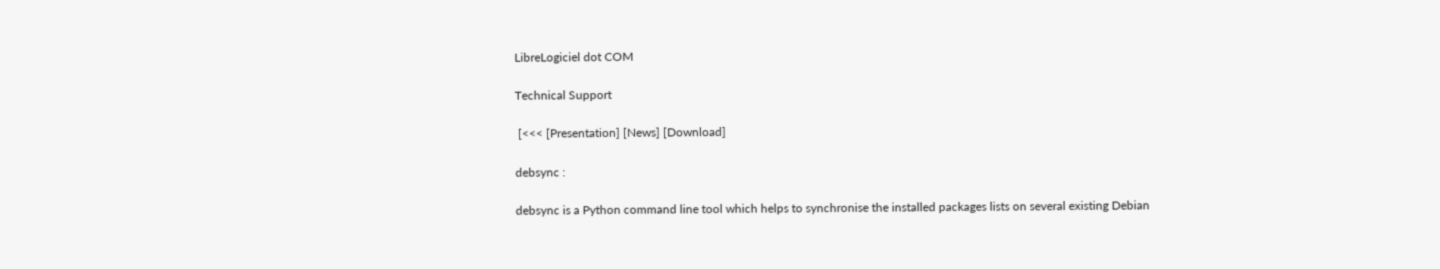LibreLogiciel dot COM

Technical Support

 [<<< [Presentation] [News] [Download]

debsync :

debsync is a Python command line tool which helps to synchronise the installed packages lists on several existing Debian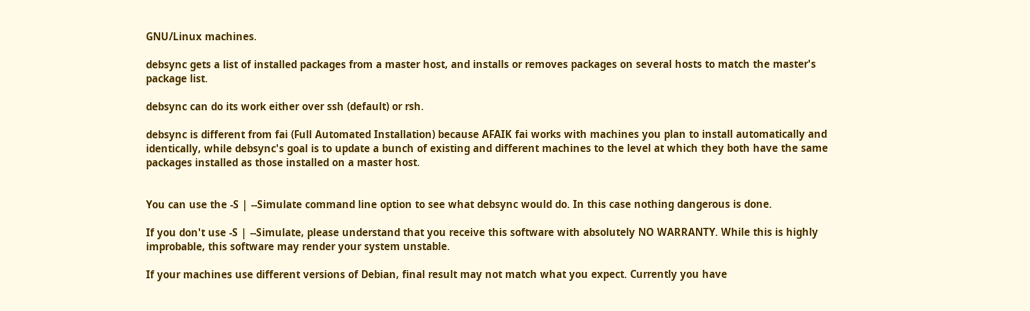GNU/Linux machines.

debsync gets a list of installed packages from a master host, and installs or removes packages on several hosts to match the master's package list.

debsync can do its work either over ssh (default) or rsh.

debsync is different from fai (Full Automated Installation) because AFAIK fai works with machines you plan to install automatically and identically, while debsync's goal is to update a bunch of existing and different machines to the level at which they both have the same packages installed as those installed on a master host.


You can use the -S | --Simulate command line option to see what debsync would do. In this case nothing dangerous is done.

If you don't use -S | --Simulate, please understand that you receive this software with absolutely NO WARRANTY. While this is highly improbable, this software may render your system unstable.

If your machines use different versions of Debian, final result may not match what you expect. Currently you have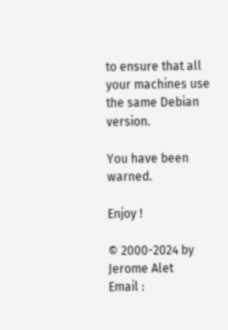to ensure that all your machines use the same Debian version.

You have been warned.

Enjoy !

© 2000-2024 by Jerome Alet
Email :